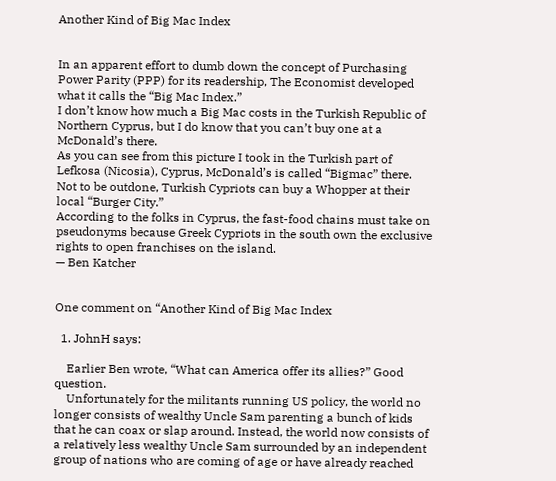Another Kind of Big Mac Index


In an apparent effort to dumb down the concept of Purchasing Power Parity (PPP) for its readership, The Economist developed what it calls the “Big Mac Index.”
I don’t know how much a Big Mac costs in the Turkish Republic of Northern Cyprus, but I do know that you can’t buy one at a McDonald’s there.
As you can see from this picture I took in the Turkish part of Lefkosa (Nicosia), Cyprus, McDonald’s is called “Bigmac” there. Not to be outdone, Turkish Cypriots can buy a Whopper at their local “Burger City.”
According to the folks in Cyprus, the fast-food chains must take on pseudonyms because Greek Cypriots in the south own the exclusive rights to open franchises on the island.
— Ben Katcher


One comment on “Another Kind of Big Mac Index

  1. JohnH says:

    Earlier Ben wrote, “What can America offer its allies?” Good question.
    Unfortunately for the militants running US policy, the world no longer consists of wealthy Uncle Sam parenting a bunch of kids that he can coax or slap around. Instead, the world now consists of a relatively less wealthy Uncle Sam surrounded by an independent group of nations who are coming of age or have already reached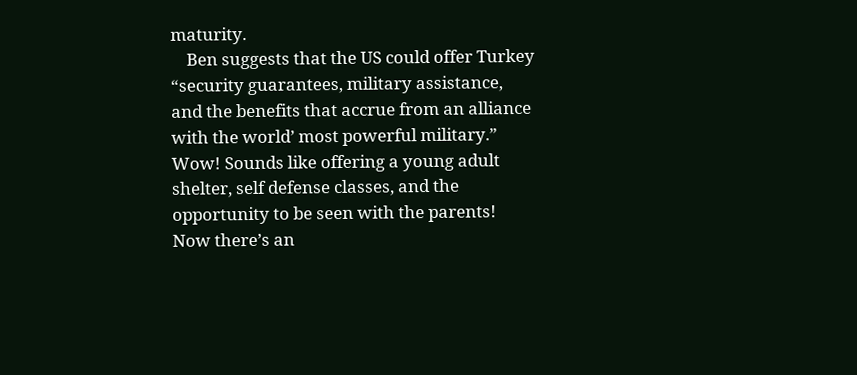maturity.
    Ben suggests that the US could offer Turkey “security guarantees, military assistance, and the benefits that accrue from an alliance with the world’ most powerful military.” Wow! Sounds like offering a young adult shelter, self defense classes, and the opportunity to be seen with the parents! Now there’s an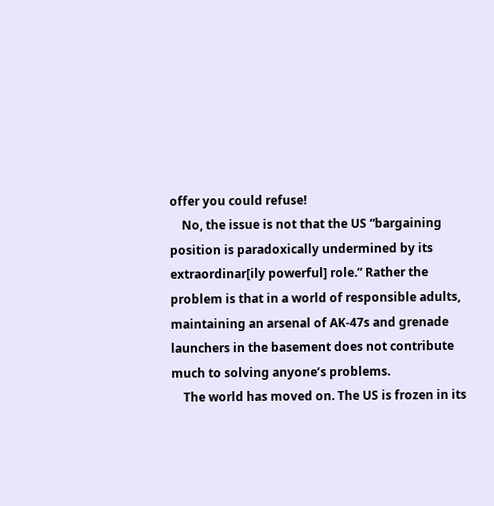offer you could refuse!
    No, the issue is not that the US “bargaining position is paradoxically undermined by its extraordinar[ily powerful] role.” Rather the problem is that in a world of responsible adults, maintaining an arsenal of AK-47s and grenade launchers in the basement does not contribute much to solving anyone’s problems.
    The world has moved on. The US is frozen in its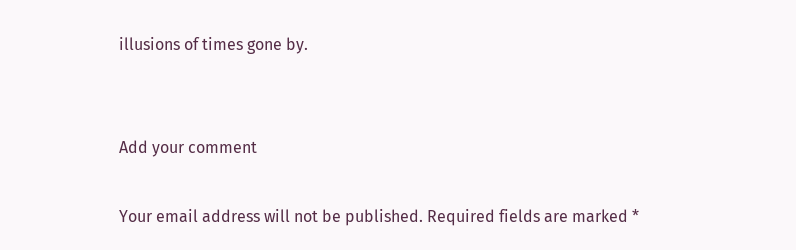illusions of times gone by.


Add your comment

Your email address will not be published. Required fields are marked *